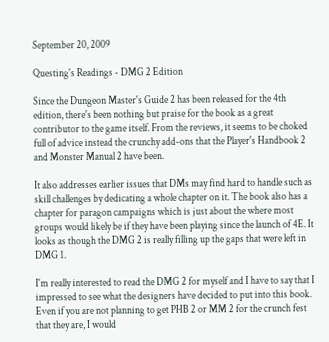September 20, 2009

Questing's Readings - DMG 2 Edition

Since the Dungeon Master's Guide 2 has been released for the 4th edition, there's been nothing but praise for the book as a great contributor to the game itself. From the reviews, it seems to be choked full of advice instead the crunchy add-ons that the Player's Handbook 2 and Monster Manual 2 have been.

It also addresses earlier issues that DMs may find hard to handle such as skill challenges by dedicating a whole chapter on it. The book also has a chapter for paragon campaigns which is just about the where most groups would likely be if they have been playing since the launch of 4E. It looks as though the DMG 2 is really filling up the gaps that were left in DMG 1.

I'm really interested to read the DMG 2 for myself and I have to say that I impressed to see what the designers have decided to put into this book. Even if you are not planning to get PHB 2 or MM 2 for the crunch fest that they are, I would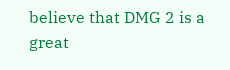believe that DMG 2 is a great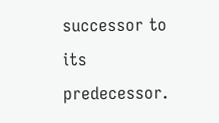successor to its predecessor.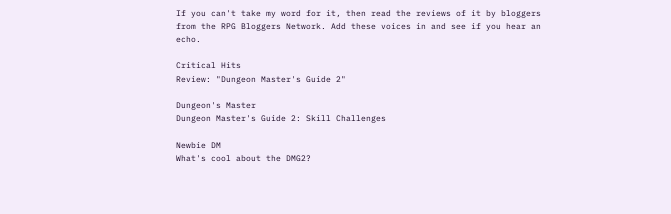If you can't take my word for it, then read the reviews of it by bloggers from the RPG Bloggers Network. Add these voices in and see if you hear an echo.

Critical Hits
Review: "Dungeon Master's Guide 2"

Dungeon's Master
Dungeon Master's Guide 2: Skill Challenges

Newbie DM
What's cool about the DMG2?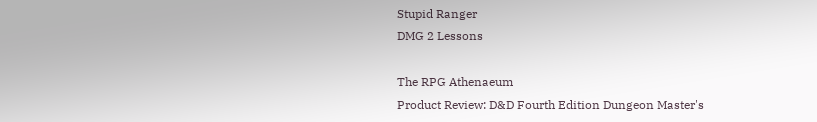Stupid Ranger
DMG 2 Lessons

The RPG Athenaeum
Product Review: D&D Fourth Edition Dungeon Master's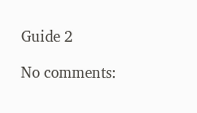Guide 2

No comments: